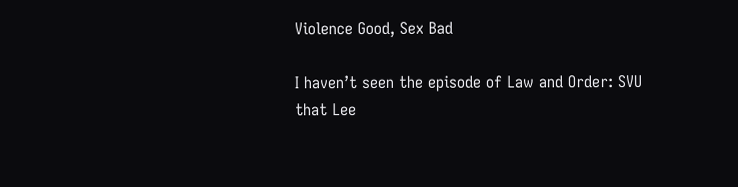Violence Good, Sex Bad

I haven’t seen the episode of Law and Order: SVU that Lee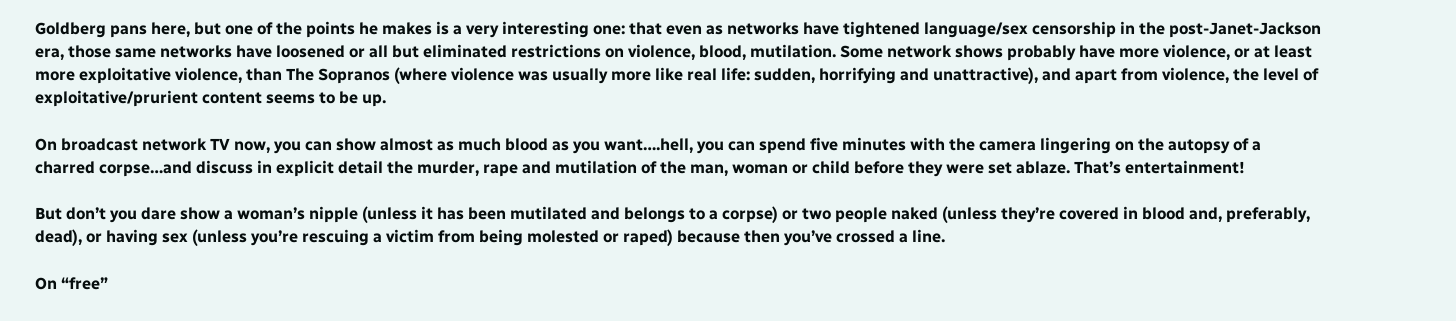Goldberg pans here, but one of the points he makes is a very interesting one: that even as networks have tightened language/sex censorship in the post-Janet-Jackson era, those same networks have loosened or all but eliminated restrictions on violence, blood, mutilation. Some network shows probably have more violence, or at least more exploitative violence, than The Sopranos (where violence was usually more like real life: sudden, horrifying and unattractive), and apart from violence, the level of exploitative/prurient content seems to be up.

On broadcast network TV now, you can show almost as much blood as you want….hell, you can spend five minutes with the camera lingering on the autopsy of a charred corpse…and discuss in explicit detail the murder, rape and mutilation of the man, woman or child before they were set ablaze. That’s entertainment!

But don’t you dare show a woman’s nipple (unless it has been mutilated and belongs to a corpse) or two people naked (unless they’re covered in blood and, preferably, dead), or having sex (unless you’re rescuing a victim from being molested or raped) because then you’ve crossed a line.

On “free”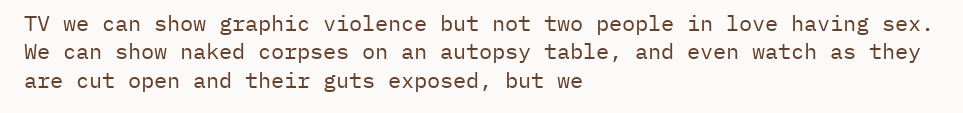TV we can show graphic violence but not two people in love having sex. We can show naked corpses on an autopsy table, and even watch as they are cut open and their guts exposed, but we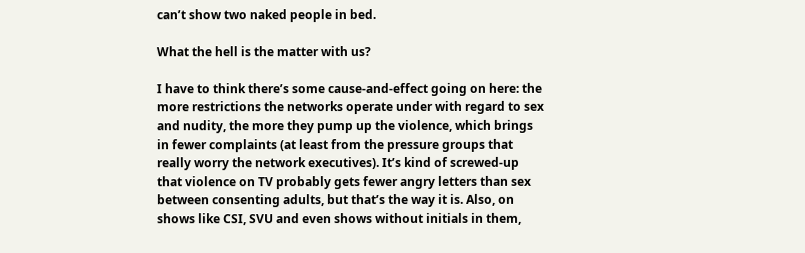can’t show two naked people in bed.

What the hell is the matter with us?

I have to think there’s some cause-and-effect going on here: the more restrictions the networks operate under with regard to sex and nudity, the more they pump up the violence, which brings in fewer complaints (at least from the pressure groups that really worry the network executives). It’s kind of screwed-up that violence on TV probably gets fewer angry letters than sex between consenting adults, but that’s the way it is. Also, on shows like CSI, SVU and even shows without initials in them,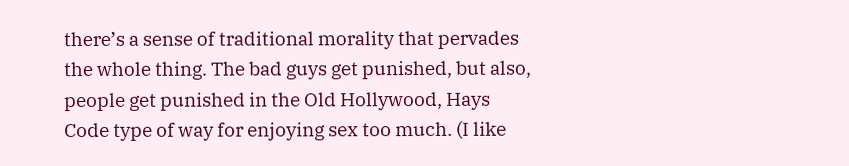there’s a sense of traditional morality that pervades the whole thing. The bad guys get punished, but also, people get punished in the Old Hollywood, Hays Code type of way for enjoying sex too much. (I like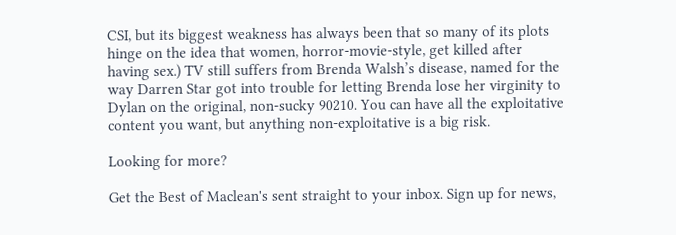CSI, but its biggest weakness has always been that so many of its plots hinge on the idea that women, horror-movie-style, get killed after having sex.) TV still suffers from Brenda Walsh’s disease, named for the way Darren Star got into trouble for letting Brenda lose her virginity to Dylan on the original, non-sucky 90210. You can have all the exploitative content you want, but anything non-exploitative is a big risk.

Looking for more?

Get the Best of Maclean's sent straight to your inbox. Sign up for news,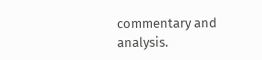commentary and analysis.